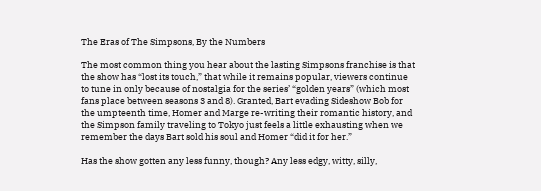The Eras of The Simpsons, By the Numbers

The most common thing you hear about the lasting Simpsons franchise is that the show has “lost its touch,” that while it remains popular, viewers continue to tune in only because of nostalgia for the series’ “golden years” (which most fans place between seasons 3 and 8). Granted, Bart evading Sideshow Bob for the umpteenth time, Homer and Marge re-writing their romantic history, and the Simpson family traveling to Tokyo just feels a little exhausting when we remember the days Bart sold his soul and Homer “did it for her.”

Has the show gotten any less funny, though? Any less edgy, witty, silly,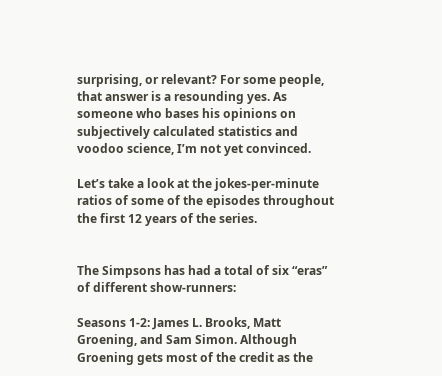surprising, or relevant? For some people, that answer is a resounding yes. As someone who bases his opinions on subjectively calculated statistics and voodoo science, I’m not yet convinced.

Let’s take a look at the jokes-per-minute ratios of some of the episodes throughout the first 12 years of the series.


The Simpsons has had a total of six “eras” of different show-runners:

Seasons 1-2: James L. Brooks, Matt Groening, and Sam Simon. Although Groening gets most of the credit as the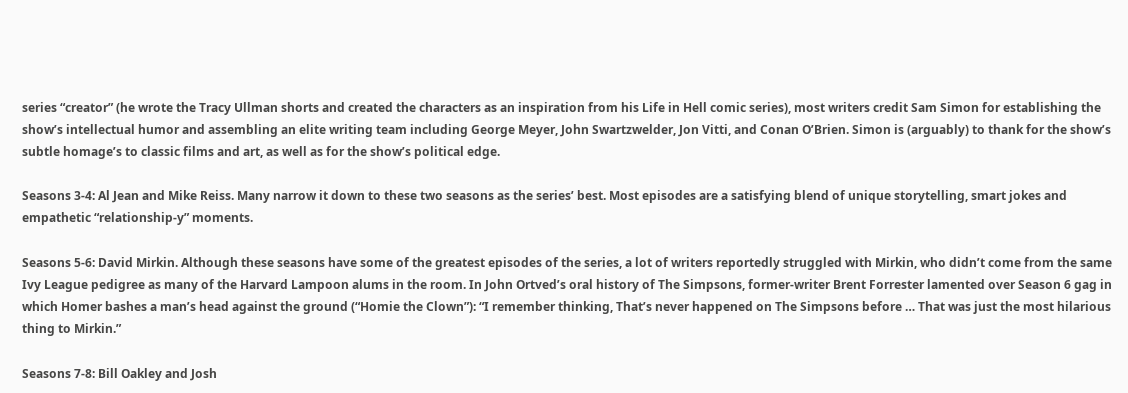series “creator” (he wrote the Tracy Ullman shorts and created the characters as an inspiration from his Life in Hell comic series), most writers credit Sam Simon for establishing the show’s intellectual humor and assembling an elite writing team including George Meyer, John Swartzwelder, Jon Vitti, and Conan O’Brien. Simon is (arguably) to thank for the show’s subtle homage’s to classic films and art, as well as for the show’s political edge.

Seasons 3-4: Al Jean and Mike Reiss. Many narrow it down to these two seasons as the series’ best. Most episodes are a satisfying blend of unique storytelling, smart jokes and empathetic “relationship-y” moments.

Seasons 5-6: David Mirkin. Although these seasons have some of the greatest episodes of the series, a lot of writers reportedly struggled with Mirkin, who didn’t come from the same Ivy League pedigree as many of the Harvard Lampoon alums in the room. In John Ortved’s oral history of The Simpsons, former-writer Brent Forrester lamented over Season 6 gag in which Homer bashes a man’s head against the ground (“Homie the Clown”): “I remember thinking, That’s never happened on The Simpsons before … That was just the most hilarious thing to Mirkin.”

Seasons 7-8: Bill Oakley and Josh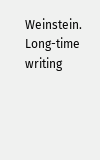Weinstein. Long-time writing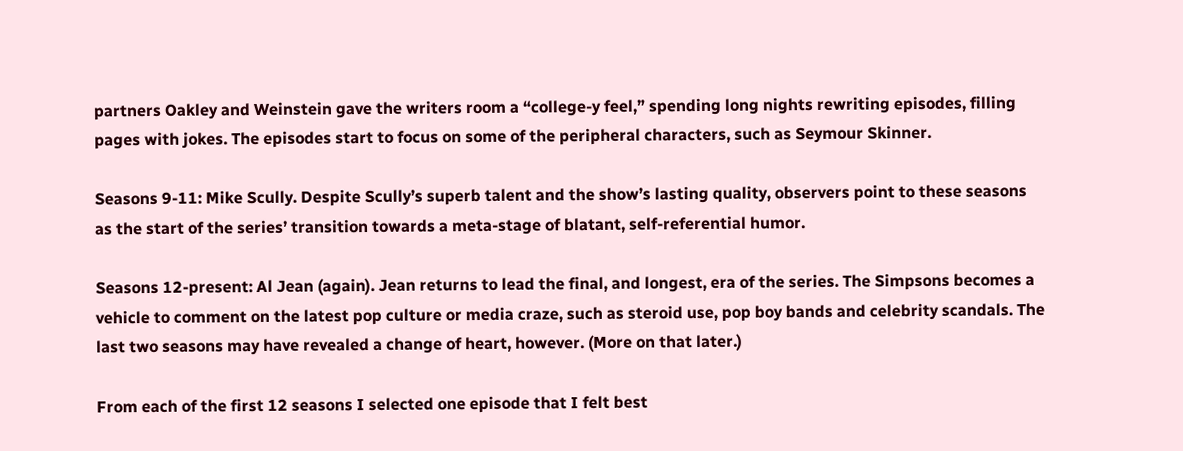partners Oakley and Weinstein gave the writers room a “college-y feel,” spending long nights rewriting episodes, filling pages with jokes. The episodes start to focus on some of the peripheral characters, such as Seymour Skinner.

Seasons 9-11: Mike Scully. Despite Scully’s superb talent and the show’s lasting quality, observers point to these seasons as the start of the series’ transition towards a meta-stage of blatant, self-referential humor.

Seasons 12-present: Al Jean (again). Jean returns to lead the final, and longest, era of the series. The Simpsons becomes a vehicle to comment on the latest pop culture or media craze, such as steroid use, pop boy bands and celebrity scandals. The last two seasons may have revealed a change of heart, however. (More on that later.)

From each of the first 12 seasons I selected one episode that I felt best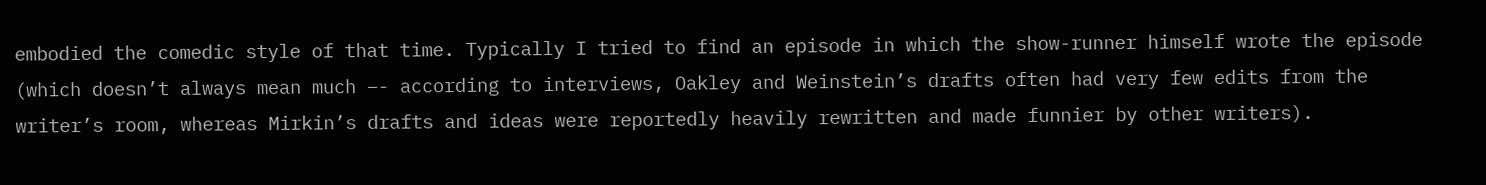embodied the comedic style of that time. Typically I tried to find an episode in which the show-runner himself wrote the episode (which doesn’t always mean much –- according to interviews, Oakley and Weinstein’s drafts often had very few edits from the writer’s room, whereas Mirkin’s drafts and ideas were reportedly heavily rewritten and made funnier by other writers).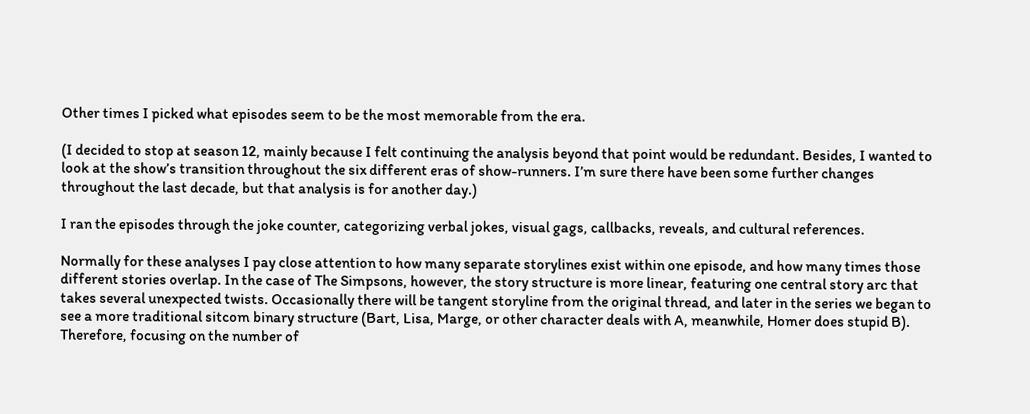Other times I picked what episodes seem to be the most memorable from the era.

(I decided to stop at season 12, mainly because I felt continuing the analysis beyond that point would be redundant. Besides, I wanted to look at the show’s transition throughout the six different eras of show-runners. I’m sure there have been some further changes throughout the last decade, but that analysis is for another day.)

I ran the episodes through the joke counter, categorizing verbal jokes, visual gags, callbacks, reveals, and cultural references.

Normally for these analyses I pay close attention to how many separate storylines exist within one episode, and how many times those different stories overlap. In the case of The Simpsons, however, the story structure is more linear, featuring one central story arc that takes several unexpected twists. Occasionally there will be tangent storyline from the original thread, and later in the series we began to see a more traditional sitcom binary structure (Bart, Lisa, Marge, or other character deals with A, meanwhile, Homer does stupid B). Therefore, focusing on the number of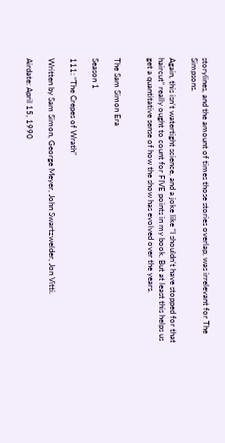storylines, and the amount of times those stories overlap, was irrelevant for The Simpsons.

Again, this isn’t watertight science, and a joke like “I shouldn’t have stopped for that haircut” really ought to count for FIVE points in my book. But at least this helps us get a quantitative sense of how the show has evolved over the years.


The Sam Simon Era

Season 1

111: “The Crepes of Wrath”

Written by Sam Simon, George Meyer, John Swartzwelder, Jon Vitti.

Airdate: April 15, 1990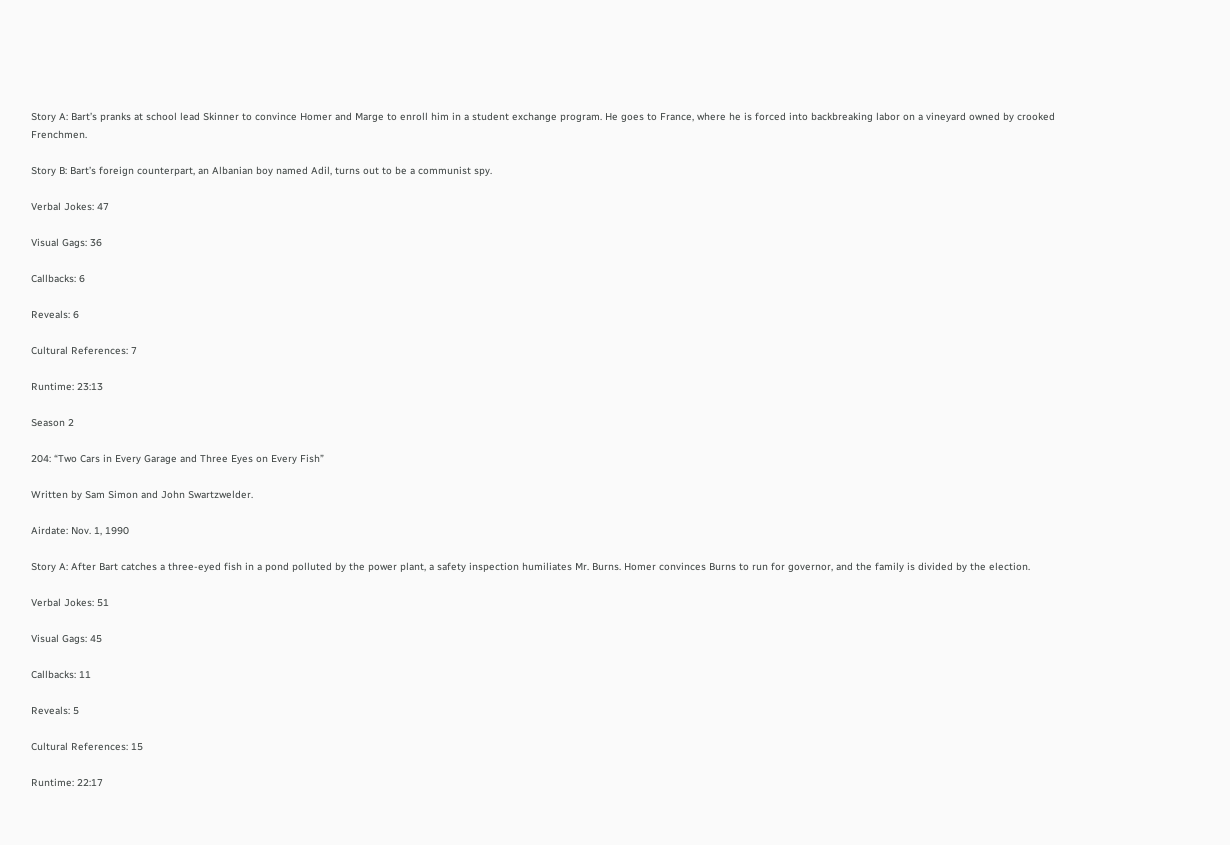Story A: Bart’s pranks at school lead Skinner to convince Homer and Marge to enroll him in a student exchange program. He goes to France, where he is forced into backbreaking labor on a vineyard owned by crooked Frenchmen.

Story B: Bart’s foreign counterpart, an Albanian boy named Adil, turns out to be a communist spy.

Verbal Jokes: 47

Visual Gags: 36

Callbacks: 6

Reveals: 6

Cultural References: 7

Runtime: 23:13

Season 2

204: “Two Cars in Every Garage and Three Eyes on Every Fish”

Written by Sam Simon and John Swartzwelder.

Airdate: Nov. 1, 1990

Story A: After Bart catches a three-eyed fish in a pond polluted by the power plant, a safety inspection humiliates Mr. Burns. Homer convinces Burns to run for governor, and the family is divided by the election.

Verbal Jokes: 51

Visual Gags: 45

Callbacks: 11

Reveals: 5

Cultural References: 15

Runtime: 22:17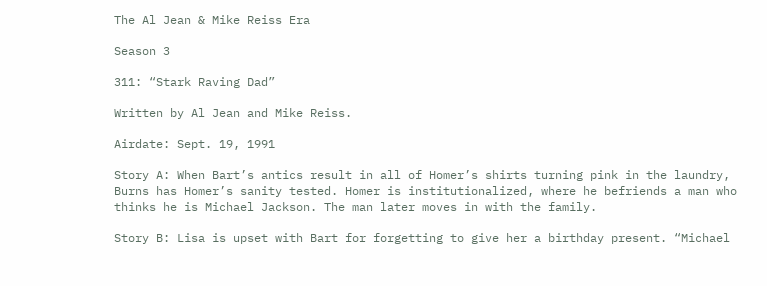The Al Jean & Mike Reiss Era

Season 3

311: “Stark Raving Dad”

Written by Al Jean and Mike Reiss.

Airdate: Sept. 19, 1991

Story A: When Bart’s antics result in all of Homer’s shirts turning pink in the laundry, Burns has Homer’s sanity tested. Homer is institutionalized, where he befriends a man who thinks he is Michael Jackson. The man later moves in with the family.

Story B: Lisa is upset with Bart for forgetting to give her a birthday present. “Michael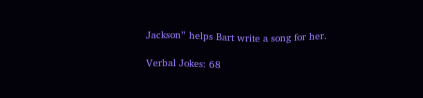Jackson” helps Bart write a song for her.

Verbal Jokes: 68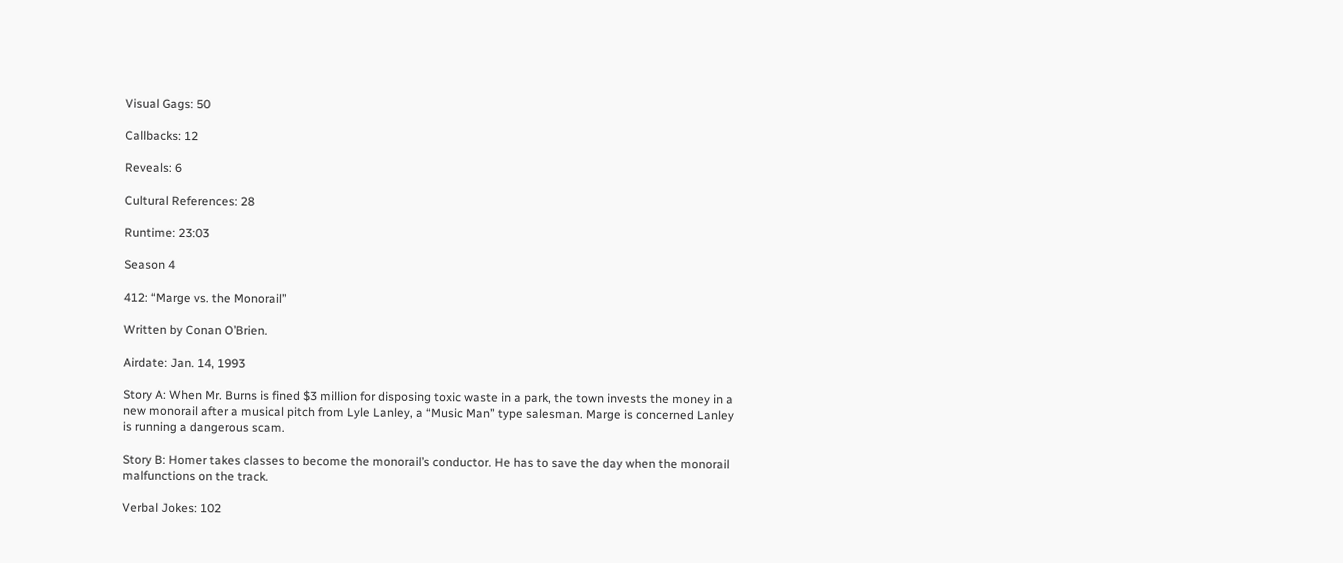Visual Gags: 50

Callbacks: 12

Reveals: 6

Cultural References: 28

Runtime: 23:03

Season 4

412: “Marge vs. the Monorail”

Written by Conan O’Brien.

Airdate: Jan. 14, 1993

Story A: When Mr. Burns is fined $3 million for disposing toxic waste in a park, the town invests the money in a new monorail after a musical pitch from Lyle Lanley, a “Music Man” type salesman. Marge is concerned Lanley is running a dangerous scam.

Story B: Homer takes classes to become the monorail’s conductor. He has to save the day when the monorail malfunctions on the track.

Verbal Jokes: 102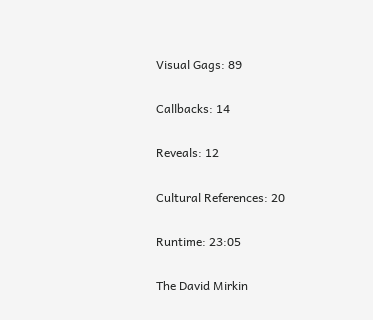Visual Gags: 89

Callbacks: 14

Reveals: 12

Cultural References: 20

Runtime: 23:05

The David Mirkin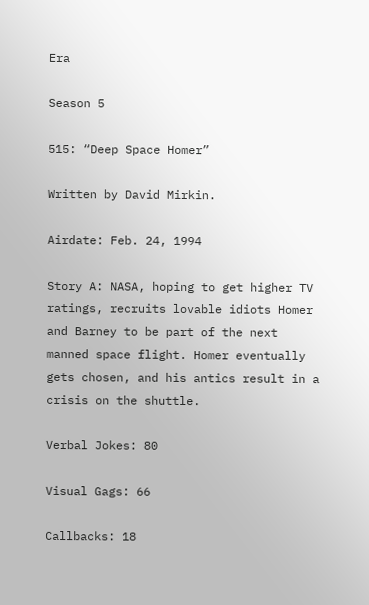Era

Season 5

515: “Deep Space Homer”

Written by David Mirkin.

Airdate: Feb. 24, 1994

Story A: NASA, hoping to get higher TV ratings, recruits lovable idiots Homer and Barney to be part of the next manned space flight. Homer eventually gets chosen, and his antics result in a crisis on the shuttle.

Verbal Jokes: 80

Visual Gags: 66

Callbacks: 18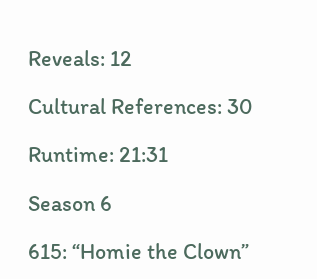Reveals: 12

Cultural References: 30

Runtime: 21:31

Season 6

615: “Homie the Clown”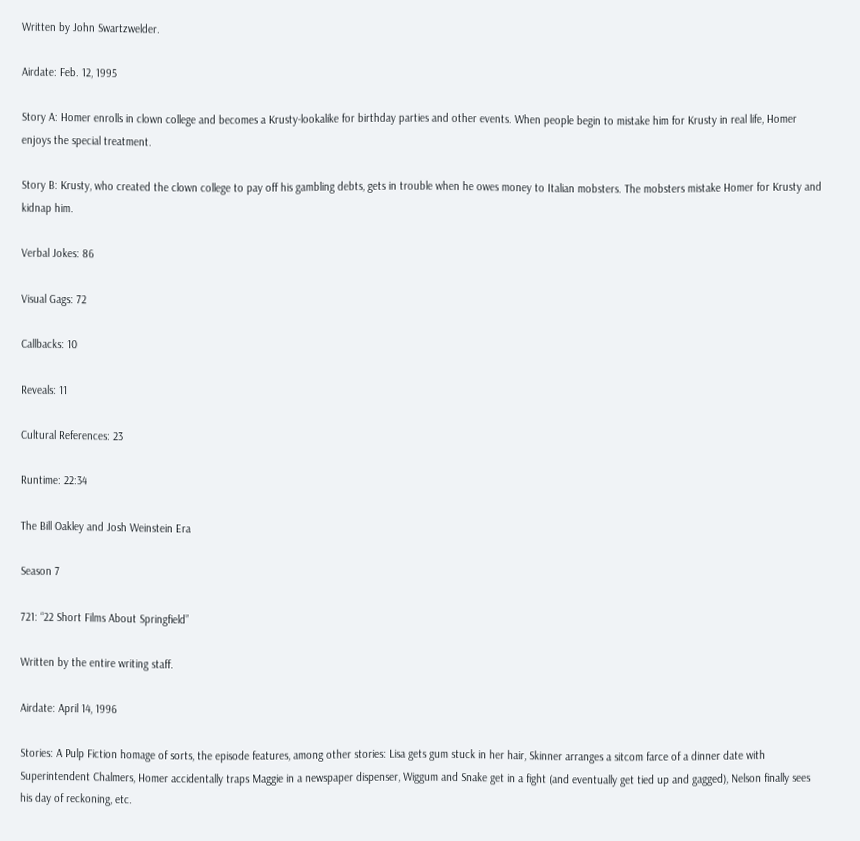Written by John Swartzwelder.

Airdate: Feb. 12, 1995

Story A: Homer enrolls in clown college and becomes a Krusty-lookalike for birthday parties and other events. When people begin to mistake him for Krusty in real life, Homer enjoys the special treatment.

Story B: Krusty, who created the clown college to pay off his gambling debts, gets in trouble when he owes money to Italian mobsters. The mobsters mistake Homer for Krusty and kidnap him.

Verbal Jokes: 86

Visual Gags: 72

Callbacks: 10

Reveals: 11

Cultural References: 23

Runtime: 22:34

The Bill Oakley and Josh Weinstein Era

Season 7

721: “22 Short Films About Springfield”

Written by the entire writing staff.

Airdate: April 14, 1996

Stories: A Pulp Fiction homage of sorts, the episode features, among other stories: Lisa gets gum stuck in her hair, Skinner arranges a sitcom farce of a dinner date with Superintendent Chalmers, Homer accidentally traps Maggie in a newspaper dispenser, Wiggum and Snake get in a fight (and eventually get tied up and gagged), Nelson finally sees his day of reckoning, etc.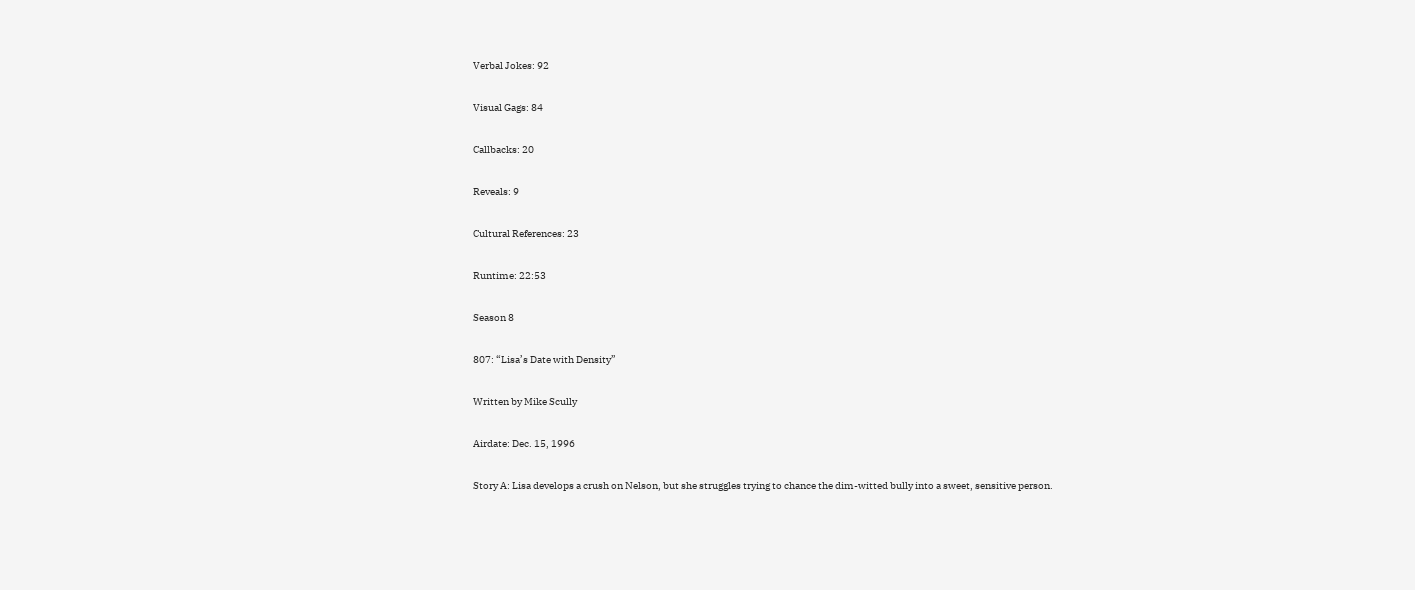Verbal Jokes: 92

Visual Gags: 84

Callbacks: 20

Reveals: 9

Cultural References: 23

Runtime: 22:53

Season 8

807: “Lisa’s Date with Density”

Written by Mike Scully

Airdate: Dec. 15, 1996

Story A: Lisa develops a crush on Nelson, but she struggles trying to chance the dim-witted bully into a sweet, sensitive person.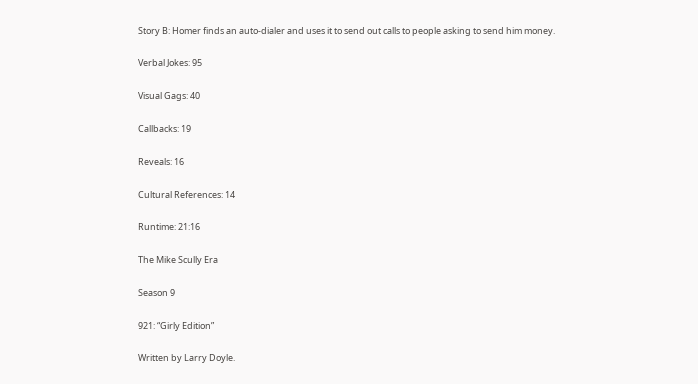Story B: Homer finds an auto-dialer and uses it to send out calls to people asking to send him money.

Verbal Jokes: 95

Visual Gags: 40

Callbacks: 19

Reveals: 16

Cultural References: 14

Runtime: 21:16

The Mike Scully Era

Season 9

921: “Girly Edition”

Written by Larry Doyle.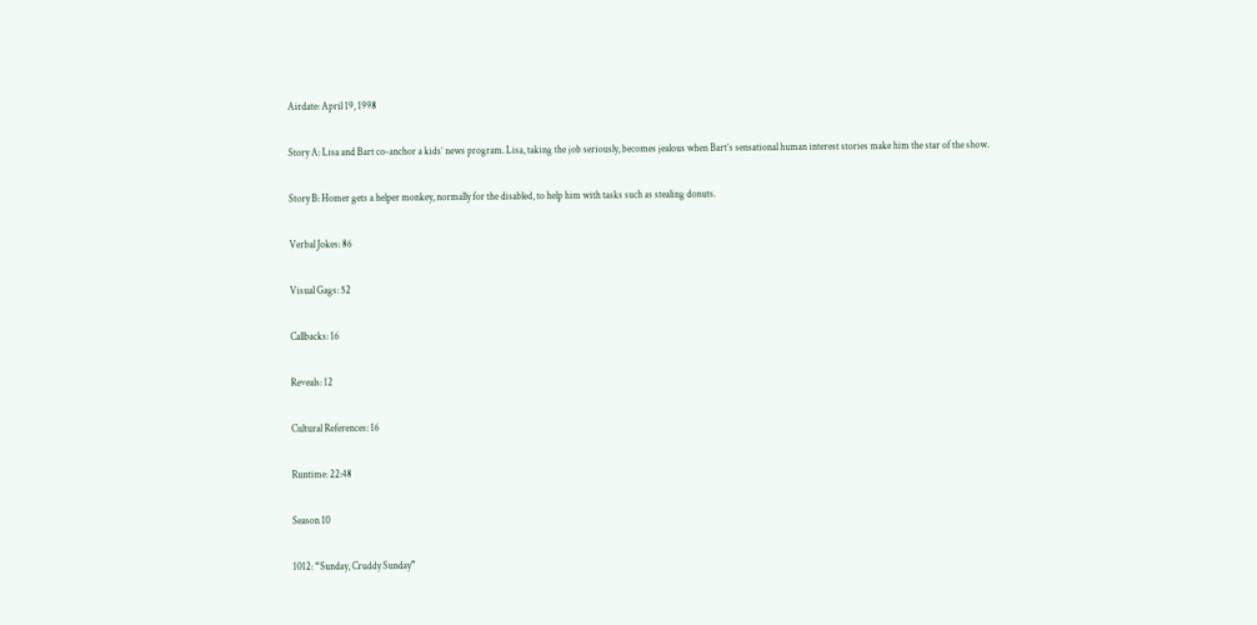Airdate: April 19, 1998

Story A: Lisa and Bart co-anchor a kids’ news program. Lisa, taking the job seriously, becomes jealous when Bart’s sensational human interest stories make him the star of the show.

Story B: Homer gets a helper monkey, normally for the disabled, to help him with tasks such as stealing donuts.

Verbal Jokes: 86

Visual Gags: 52

Callbacks: 16

Reveals: 12

Cultural References: 16

Runtime: 22:48

Season 10

1012: “Sunday, Cruddy Sunday”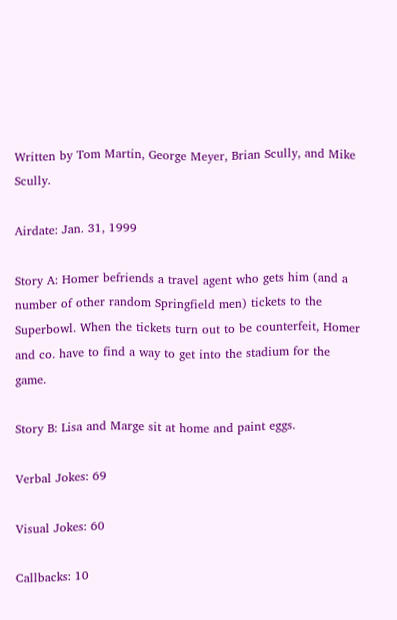Written by Tom Martin, George Meyer, Brian Scully, and Mike Scully.

Airdate: Jan. 31, 1999

Story A: Homer befriends a travel agent who gets him (and a number of other random Springfield men) tickets to the Superbowl. When the tickets turn out to be counterfeit, Homer and co. have to find a way to get into the stadium for the game.

Story B: Lisa and Marge sit at home and paint eggs.

Verbal Jokes: 69

Visual Jokes: 60

Callbacks: 10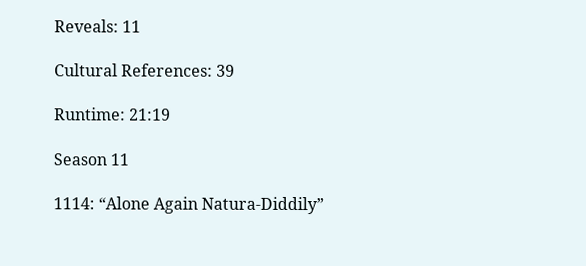Reveals: 11

Cultural References: 39

Runtime: 21:19

Season 11

1114: “Alone Again Natura-Diddily”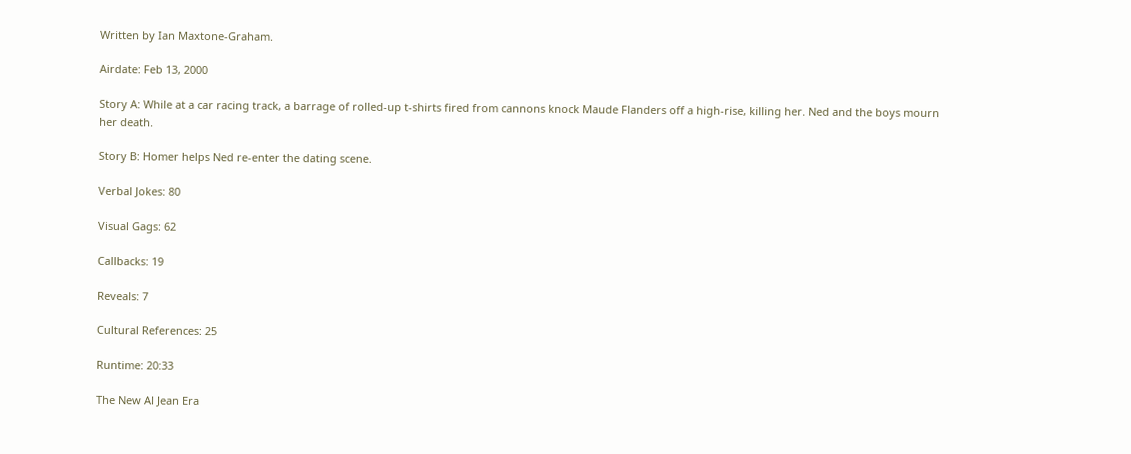Written by Ian Maxtone-Graham.

Airdate: Feb 13, 2000

Story A: While at a car racing track, a barrage of rolled-up t-shirts fired from cannons knock Maude Flanders off a high-rise, killing her. Ned and the boys mourn her death.

Story B: Homer helps Ned re-enter the dating scene.

Verbal Jokes: 80

Visual Gags: 62

Callbacks: 19

Reveals: 7

Cultural References: 25

Runtime: 20:33

The New Al Jean Era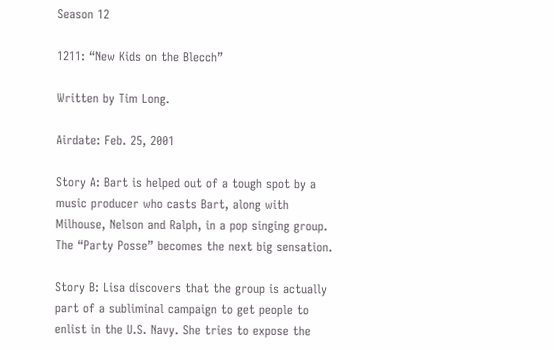Season 12

1211: “New Kids on the Blecch”

Written by Tim Long.

Airdate: Feb. 25, 2001

Story A: Bart is helped out of a tough spot by a music producer who casts Bart, along with Milhouse, Nelson and Ralph, in a pop singing group. The “Party Posse” becomes the next big sensation.

Story B: Lisa discovers that the group is actually part of a subliminal campaign to get people to enlist in the U.S. Navy. She tries to expose the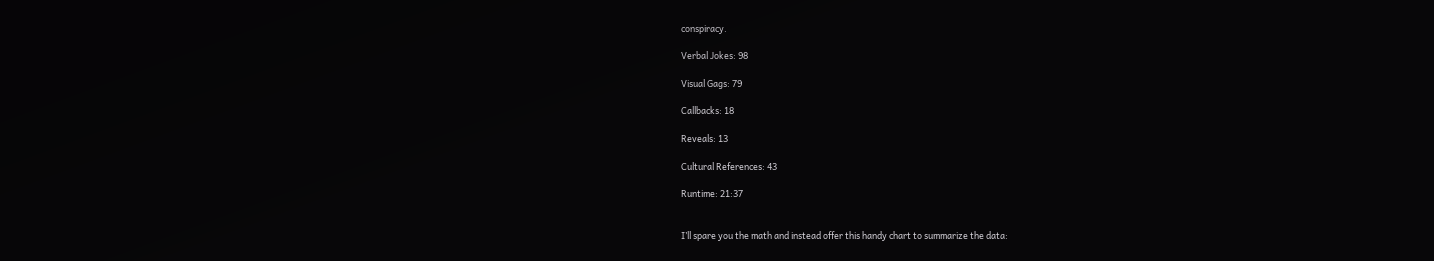conspiracy.

Verbal Jokes: 98

Visual Gags: 79

Callbacks: 18

Reveals: 13

Cultural References: 43

Runtime: 21:37


I’ll spare you the math and instead offer this handy chart to summarize the data: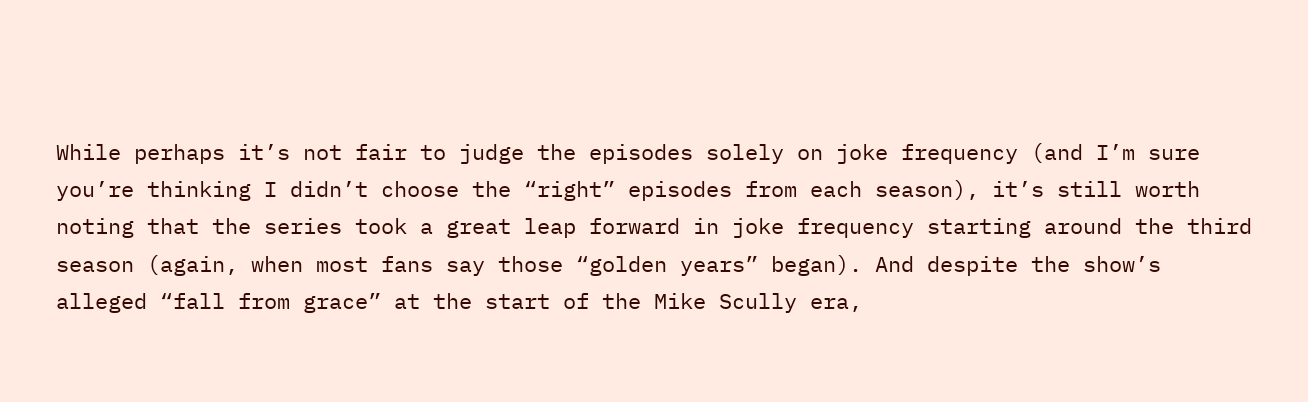While perhaps it’s not fair to judge the episodes solely on joke frequency (and I’m sure you’re thinking I didn’t choose the “right” episodes from each season), it’s still worth noting that the series took a great leap forward in joke frequency starting around the third season (again, when most fans say those “golden years” began). And despite the show’s alleged “fall from grace” at the start of the Mike Scully era,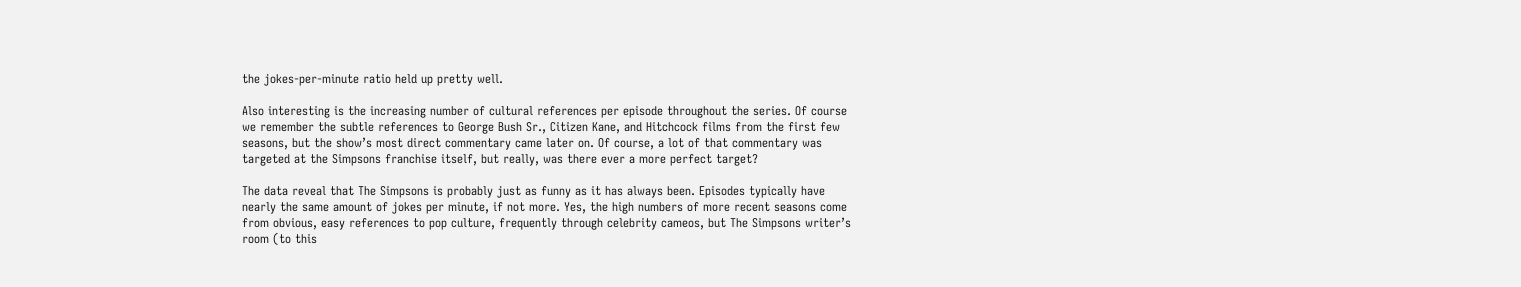the jokes-per-minute ratio held up pretty well.

Also interesting is the increasing number of cultural references per episode throughout the series. Of course we remember the subtle references to George Bush Sr., Citizen Kane, and Hitchcock films from the first few seasons, but the show’s most direct commentary came later on. Of course, a lot of that commentary was targeted at the Simpsons franchise itself, but really, was there ever a more perfect target?

The data reveal that The Simpsons is probably just as funny as it has always been. Episodes typically have nearly the same amount of jokes per minute, if not more. Yes, the high numbers of more recent seasons come from obvious, easy references to pop culture, frequently through celebrity cameos, but The Simpsons writer’s room (to this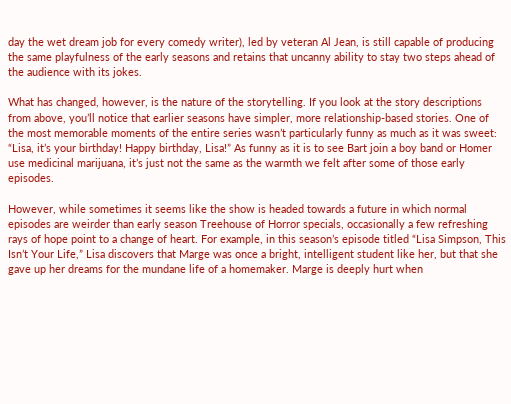day the wet dream job for every comedy writer), led by veteran Al Jean, is still capable of producing the same playfulness of the early seasons and retains that uncanny ability to stay two steps ahead of the audience with its jokes.

What has changed, however, is the nature of the storytelling. If you look at the story descriptions from above, you’ll notice that earlier seasons have simpler, more relationship-based stories. One of the most memorable moments of the entire series wasn’t particularly funny as much as it was sweet: “Lisa, it’s your birthday! Happy birthday, Lisa!” As funny as it is to see Bart join a boy band or Homer use medicinal marijuana, it’s just not the same as the warmth we felt after some of those early episodes.

However, while sometimes it seems like the show is headed towards a future in which normal episodes are weirder than early season Treehouse of Horror specials, occasionally a few refreshing rays of hope point to a change of heart. For example, in this season’s episode titled “Lisa Simpson, This Isn’t Your Life,” Lisa discovers that Marge was once a bright, intelligent student like her, but that she gave up her dreams for the mundane life of a homemaker. Marge is deeply hurt when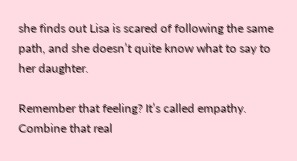she finds out Lisa is scared of following the same path, and she doesn’t quite know what to say to her daughter.

Remember that feeling? It’s called empathy. Combine that real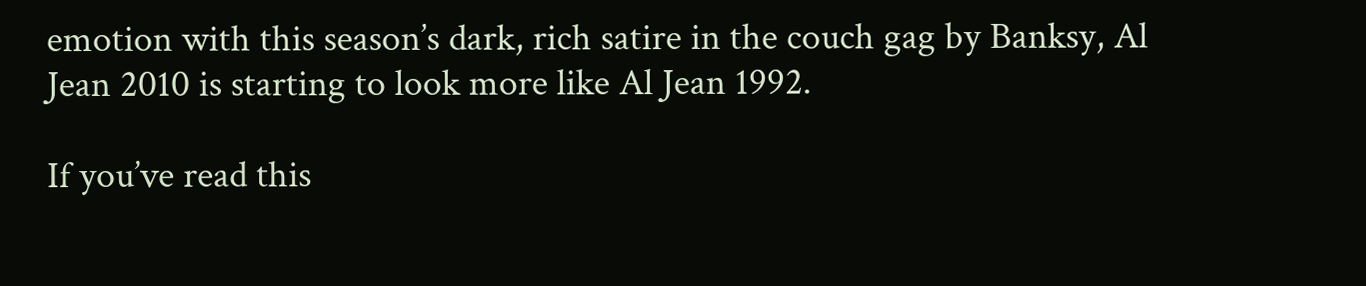emotion with this season’s dark, rich satire in the couch gag by Banksy, Al Jean 2010 is starting to look more like Al Jean 1992.

If you’ve read this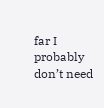far I probably don’t need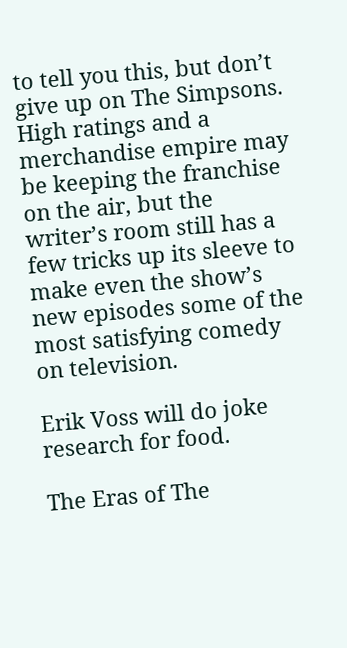to tell you this, but don’t give up on The Simpsons. High ratings and a merchandise empire may be keeping the franchise on the air, but the writer’s room still has a few tricks up its sleeve to make even the show’s new episodes some of the most satisfying comedy on television.

Erik Voss will do joke research for food.

The Eras of The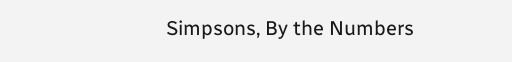Simpsons, By the Numbers